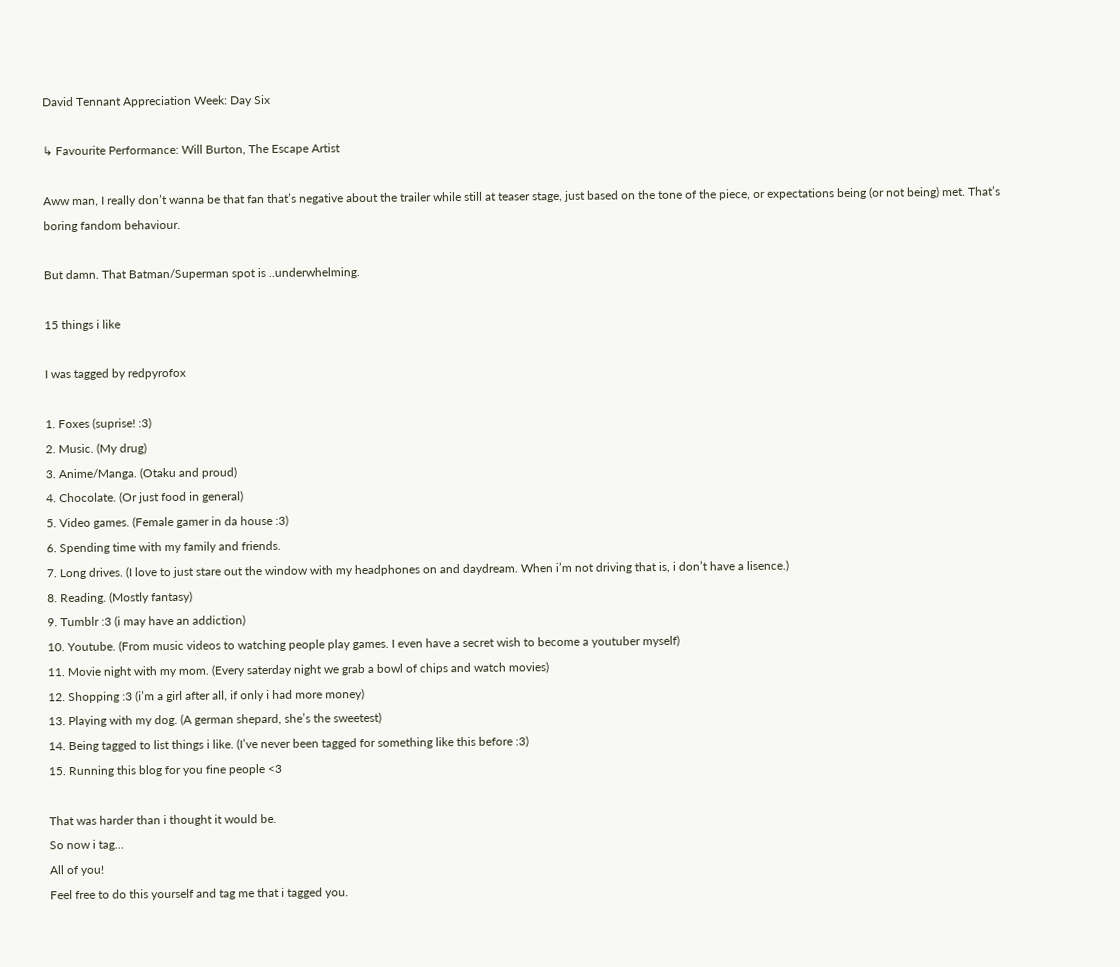David Tennant Appreciation Week: Day Six

↳ Favourite Performance: Will Burton, The Escape Artist

Aww man, I really don’t wanna be that fan that’s negative about the trailer while still at teaser stage, just based on the tone of the piece, or expectations being (or not being) met. That’s boring fandom behaviour.

But damn. That Batman/Superman spot is ..underwhelming.

15 things i like

I was tagged by redpyrofox

1. Foxes (suprise! :3)
2. Music. (My drug)
3. Anime/Manga. (Otaku and proud)
4. Chocolate. (Or just food in general)
5. Video games. (Female gamer in da house :3)
6. Spending time with my family and friends.
7. Long drives. (I love to just stare out the window with my headphones on and daydream. When i’m not driving that is, i don’t have a lisence.)
8. Reading. (Mostly fantasy)
9. Tumblr :3 (i may have an addiction)
10. Youtube. (From music videos to watching people play games. I even have a secret wish to become a youtuber myself)
11. Movie night with my mom. (Every saterday night we grab a bowl of chips and watch movies)
12. Shopping :3 (i’m a girl after all, if only i had more money)
13. Playing with my dog. (A german shepard, she’s the sweetest)
14. Being tagged to list things i like. (I’ve never been tagged for something like this before :3)
15. Running this blog for you fine people <3

That was harder than i thought it would be.
So now i tag…
All of you!
Feel free to do this yourself and tag me that i tagged you.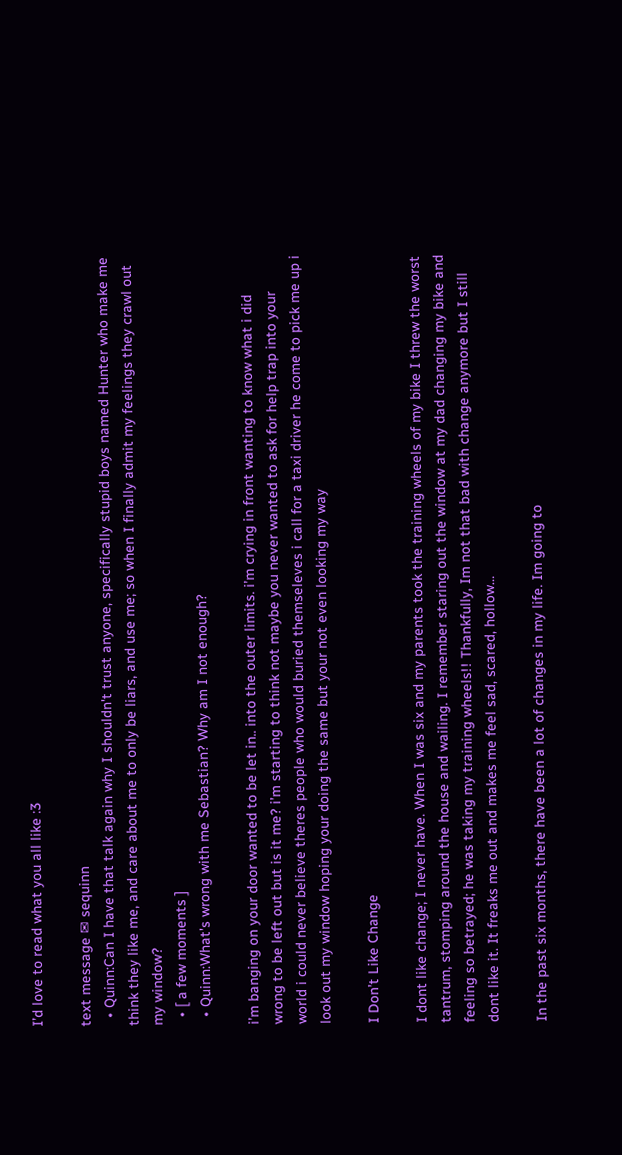I’d love to read what you all like :3

text message ✉ sequinn
  • Quinn:Can I have that talk again why I shouldn't trust anyone, specifically stupid boys named Hunter who make me think they like me, and care about me to only be liars, and use me; so when I finally admit my feelings they crawl out my window?
  • [ a few moments ]
  • Quinn:What's wrong with me Sebastian? Why am I not enough?

i’m banging on your door wanted to be let in.. into the outer limits. i’m crying in front wanting to know what i did wrong to be left out but is it me? i’m starting to think not maybe you never wanted to ask for help trap into your world i could never believe theres people who would buried themseleves i call for a taxi driver he come to pick me up i look out my window hoping your doing the same but your not even looking my way

I Don’t Like Change

I dont like change; I never have. When I was six and my parents took the training wheels of my bike I threw the worst tantrum, stomping around the house and wailing. I remember staring out the window at my dad changing my bike and feeling so betrayed; he was taking my training wheels!! Thankfully, Im not that bad with change anymore but I still dont like it. It freaks me out and makes me feel sad, scared, hollow…

In the past six months, there have been a lot of changes in my life. Im going to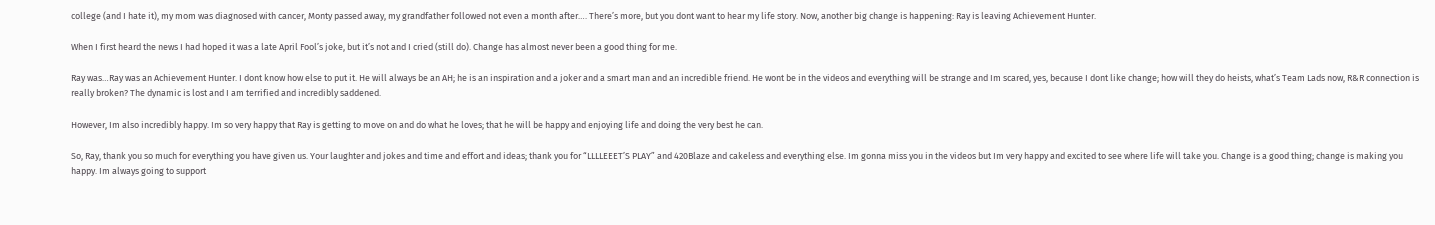college (and I hate it), my mom was diagnosed with cancer, Monty passed away, my grandfather followed not even a month after…. There’s more, but you dont want to hear my life story. Now, another big change is happening: Ray is leaving Achievement Hunter.

When I first heard the news I had hoped it was a late April Fool’s joke, but it’s not and I cried (still do). Change has almost never been a good thing for me.

Ray was…Ray was an Achievement Hunter. I dont know how else to put it. He will always be an AH; he is an inspiration and a joker and a smart man and an incredible friend. He wont be in the videos and everything will be strange and Im scared, yes, because I dont like change; how will they do heists, what’s Team Lads now, R&R connection is really broken? The dynamic is lost and I am terrified and incredibly saddened.

However, Im also incredibly happy. Im so very happy that Ray is getting to move on and do what he loves; that he will be happy and enjoying life and doing the very best he can.

So, Ray, thank you so much for everything you have given us. Your laughter and jokes and time and effort and ideas; thank you for “LLLLEEET’S PLAY” and 420Blaze and cakeless and everything else. Im gonna miss you in the videos but Im very happy and excited to see where life will take you. Change is a good thing; change is making you happy. Im always going to support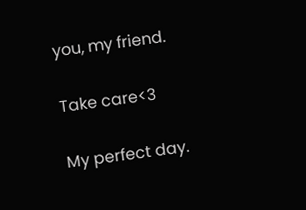you, my friend.

Take care<3

My perfect day.